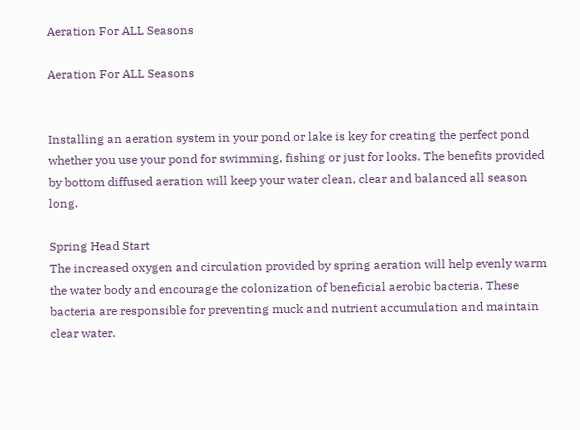Aeration For ALL Seasons

Aeration For ALL Seasons


Installing an aeration system in your pond or lake is key for creating the perfect pond whether you use your pond for swimming, fishing or just for looks. The benefits provided by bottom diffused aeration will keep your water clean, clear and balanced all season long.

Spring Head Start
The increased oxygen and circulation provided by spring aeration will help evenly warm the water body and encourage the colonization of beneficial aerobic bacteria. These bacteria are responsible for preventing muck and nutrient accumulation and maintain clear water.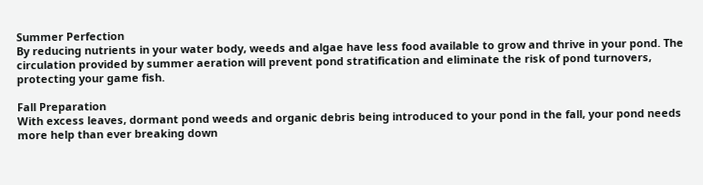Summer Perfection
By reducing nutrients in your water body, weeds and algae have less food available to grow and thrive in your pond. The circulation provided by summer aeration will prevent pond stratification and eliminate the risk of pond turnovers, protecting your game fish.

Fall Preparation
With excess leaves, dormant pond weeds and organic debris being introduced to your pond in the fall, your pond needs more help than ever breaking down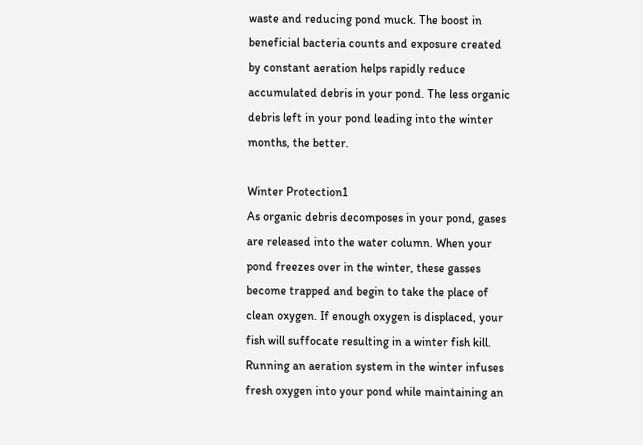waste and reducing pond muck. The boost in beneficial bacteria counts and exposure created by constant aeration helps rapidly reduce accumulated debris in your pond. The less organic debris left in your pond leading into the winter months, the better.

Winter Protection1
As organic debris decomposes in your pond, gases are released into the water column. When your pond freezes over in the winter, these gasses become trapped and begin to take the place of clean oxygen. If enough oxygen is displaced, your fish will suffocate resulting in a winter fish kill. Running an aeration system in the winter infuses fresh oxygen into your pond while maintaining an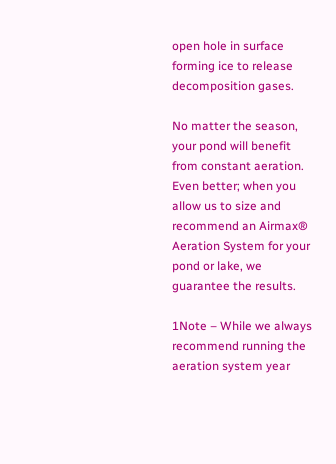open hole in surface forming ice to release decomposition gases.

No matter the season, your pond will benefit from constant aeration. Even better; when you allow us to size and recommend an Airmax® Aeration System for your pond or lake, we guarantee the results.

1Note – While we always recommend running the aeration system year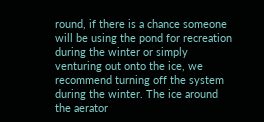round, if there is a chance someone will be using the pond for recreation during the winter or simply venturing out onto the ice, we recommend turning off the system during the winter. The ice around the aerator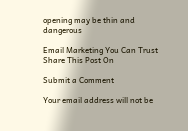opening may be thin and dangerous

Email Marketing You Can Trust
Share This Post On

Submit a Comment

Your email address will not be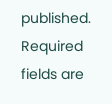published. Required fields are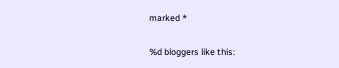marked *

%d bloggers like this: